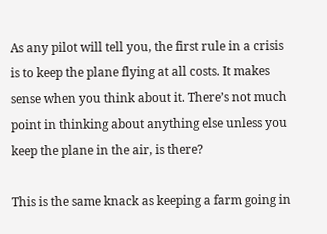As any pilot will tell you, the first rule in a crisis is to keep the plane flying at all costs. It makes sense when you think about it. There’s not much point in thinking about anything else unless you keep the plane in the air, is there?

This is the same knack as keeping a farm going in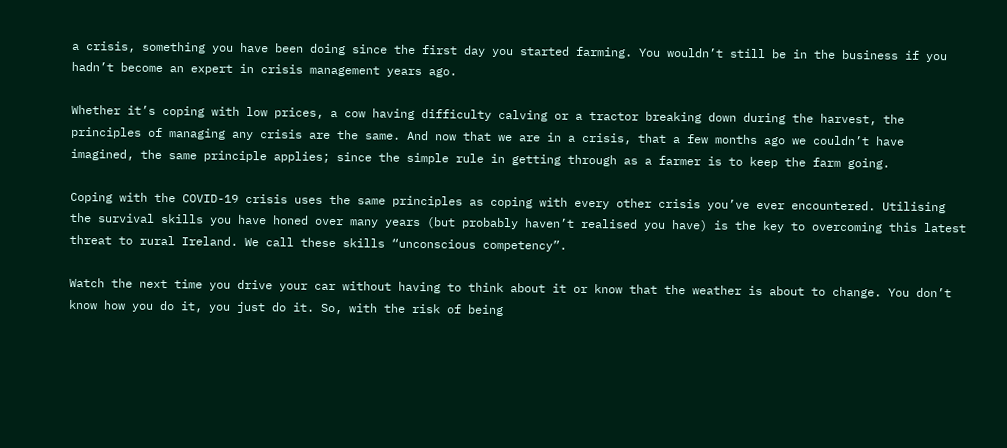a crisis, something you have been doing since the first day you started farming. You wouldn’t still be in the business if you hadn’t become an expert in crisis management years ago.

Whether it’s coping with low prices, a cow having difficulty calving or a tractor breaking down during the harvest, the principles of managing any crisis are the same. And now that we are in a crisis, that a few months ago we couldn’t have imagined, the same principle applies; since the simple rule in getting through as a farmer is to keep the farm going.

Coping with the COVID-19 crisis uses the same principles as coping with every other crisis you’ve ever encountered. Utilising the survival skills you have honed over many years (but probably haven’t realised you have) is the key to overcoming this latest threat to rural Ireland. We call these skills “unconscious competency”.

Watch the next time you drive your car without having to think about it or know that the weather is about to change. You don’t know how you do it, you just do it. So, with the risk of being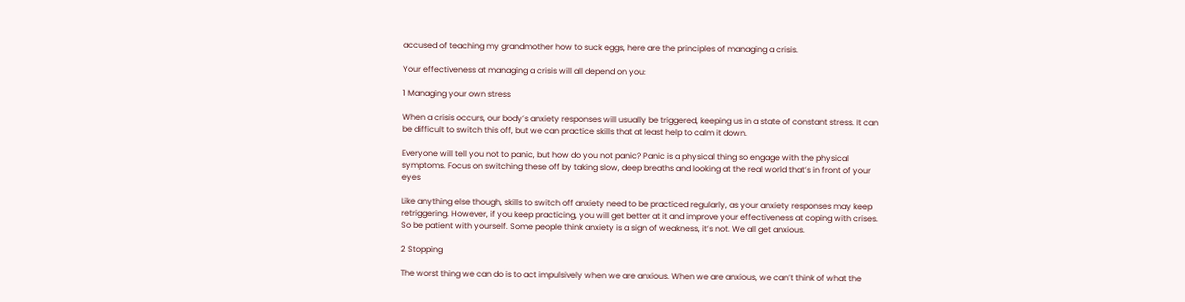accused of teaching my grandmother how to suck eggs, here are the principles of managing a crisis.

Your effectiveness at managing a crisis will all depend on you:

1 Managing your own stress

When a crisis occurs, our body’s anxiety responses will usually be triggered, keeping us in a state of constant stress. It can be difficult to switch this off, but we can practice skills that at least help to calm it down.

Everyone will tell you not to panic, but how do you not panic? Panic is a physical thing so engage with the physical symptoms. Focus on switching these off by taking slow, deep breaths and looking at the real world that’s in front of your eyes

Like anything else though, skills to switch off anxiety need to be practiced regularly, as your anxiety responses may keep retriggering. However, if you keep practicing, you will get better at it and improve your effectiveness at coping with crises. So be patient with yourself. Some people think anxiety is a sign of weakness, it’s not. We all get anxious.

2 Stopping

The worst thing we can do is to act impulsively when we are anxious. When we are anxious, we can’t think of what the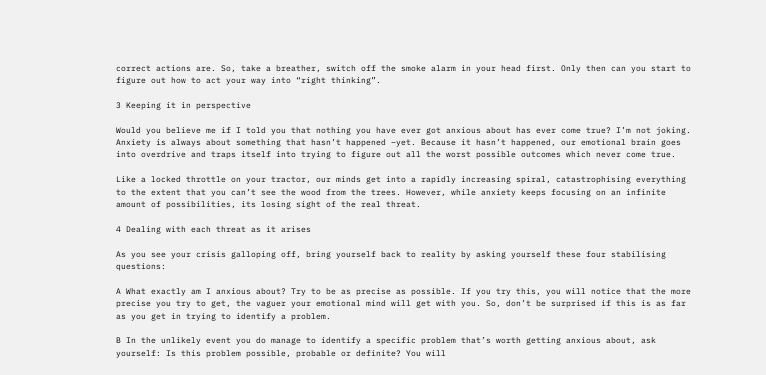correct actions are. So, take a breather, switch off the smoke alarm in your head first. Only then can you start to figure out how to act your way into “right thinking”.

3 Keeping it in perspective

Would you believe me if I told you that nothing you have ever got anxious about has ever come true? I’m not joking. Anxiety is always about something that hasn’t happened –yet. Because it hasn’t happened, our emotional brain goes into overdrive and traps itself into trying to figure out all the worst possible outcomes which never come true.

Like a locked throttle on your tractor, our minds get into a rapidly increasing spiral, catastrophising everything to the extent that you can’t see the wood from the trees. However, while anxiety keeps focusing on an infinite amount of possibilities, its losing sight of the real threat.

4 Dealing with each threat as it arises

As you see your crisis galloping off, bring yourself back to reality by asking yourself these four stabilising questions:

A What exactly am I anxious about? Try to be as precise as possible. If you try this, you will notice that the more precise you try to get, the vaguer your emotional mind will get with you. So, don’t be surprised if this is as far as you get in trying to identify a problem.

B In the unlikely event you do manage to identify a specific problem that’s worth getting anxious about, ask yourself: Is this problem possible, probable or definite? You will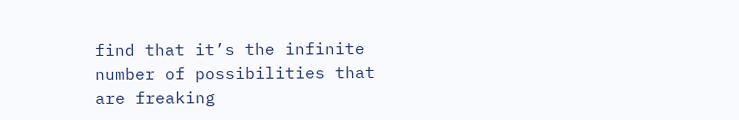find that it’s the infinite number of possibilities that are freaking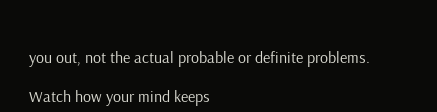you out, not the actual probable or definite problems.

Watch how your mind keeps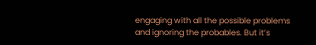engaging with all the possible problems and ignoring the probables. But it’s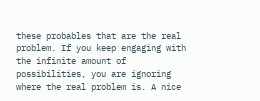these probables that are the real problem. If you keep engaging with the infinite amount of possibilities, you are ignoring where the real problem is. A nice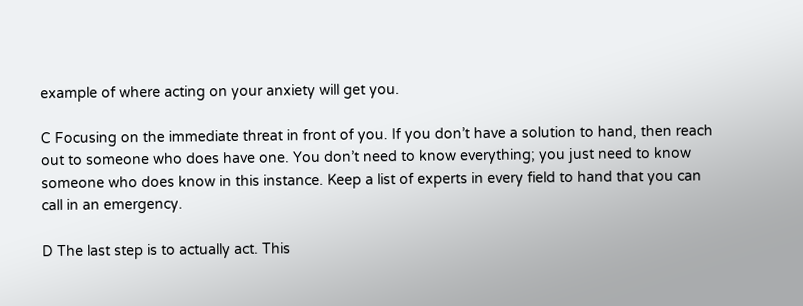example of where acting on your anxiety will get you.

C Focusing on the immediate threat in front of you. If you don’t have a solution to hand, then reach out to someone who does have one. You don’t need to know everything; you just need to know someone who does know in this instance. Keep a list of experts in every field to hand that you can call in an emergency.

D The last step is to actually act. This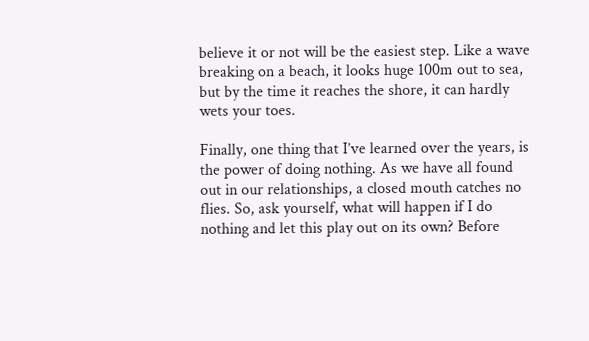believe it or not will be the easiest step. Like a wave breaking on a beach, it looks huge 100m out to sea, but by the time it reaches the shore, it can hardly wets your toes.

Finally, one thing that I’ve learned over the years, is the power of doing nothing. As we have all found out in our relationships, a closed mouth catches no flies. So, ask yourself, what will happen if I do nothing and let this play out on its own? Before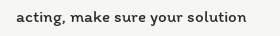acting, make sure your solution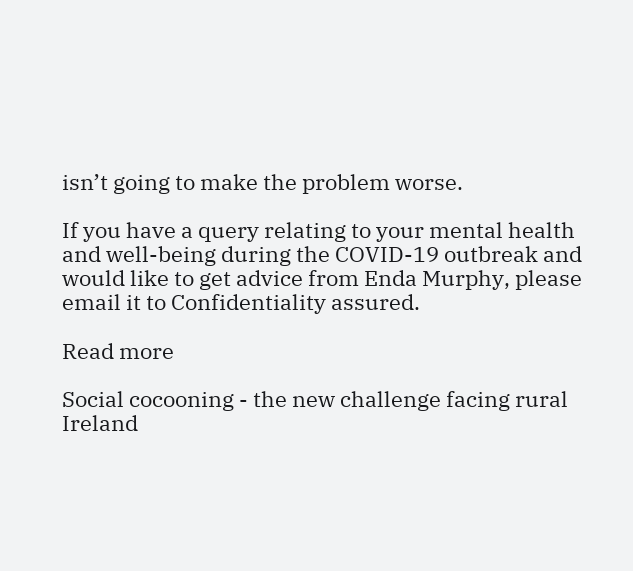isn’t going to make the problem worse.

If you have a query relating to your mental health and well-being during the COVID-19 outbreak and would like to get advice from Enda Murphy, please email it to Confidentiality assured.

Read more

Social cocooning - the new challenge facing rural Ireland